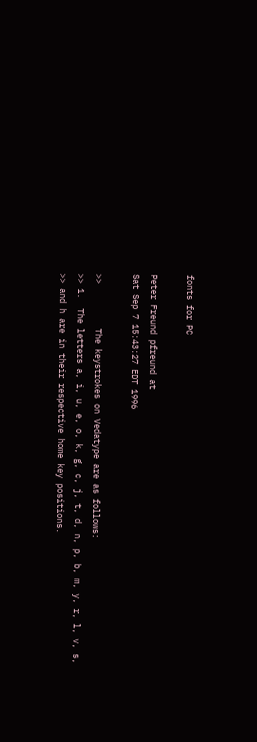fonts for PC

Peter Freund pfreund at
Sat Sep 7 15:43:27 EDT 1996

>>         The keystrokes on Vedatype are as follows:
>> 1.  The letters a, i, u, e, o, k, g, c, j, t, d, n, p, b, m, y, r, l, v, s,
>> and h are in their respective home key positions.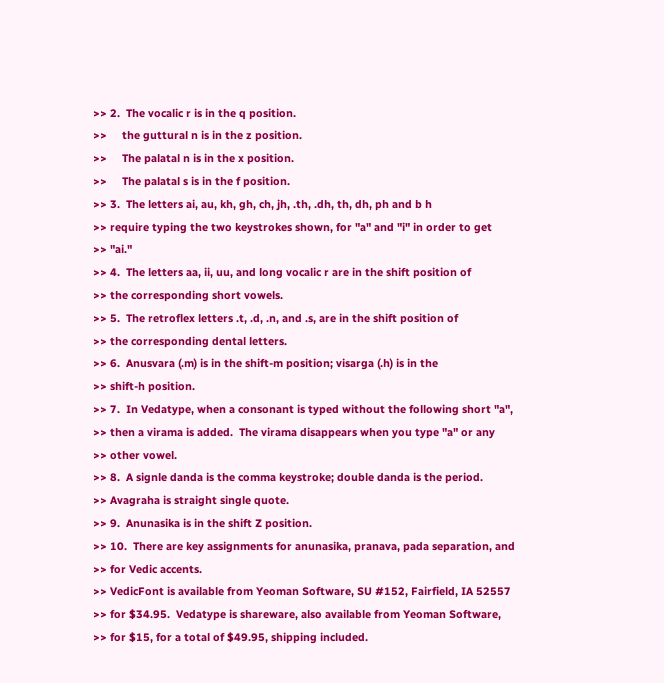>> 2.  The vocalic r is in the q position.
>>     the guttural n is in the z position.
>>     The palatal n is in the x position.
>>     The palatal s is in the f position.
>> 3.  The letters ai, au, kh, gh, ch, jh, .th, .dh, th, dh, ph and b h
>> require typing the two keystrokes shown, for "a" and "i" in order to get
>> "ai."
>> 4.  The letters aa, ii, uu, and long vocalic r are in the shift position of
>> the corresponding short vowels.
>> 5.  The retroflex letters .t, .d, .n, and .s, are in the shift position of
>> the corresponding dental letters.
>> 6.  Anusvara (.m) is in the shift-m position; visarga (.h) is in the
>> shift-h position.
>> 7.  In Vedatype, when a consonant is typed without the following short "a",
>> then a virama is added.  The virama disappears when you type "a" or any
>> other vowel.
>> 8.  A signle danda is the comma keystroke; double danda is the period.
>> Avagraha is straight single quote.
>> 9.  Anunasika is in the shift Z position.
>> 10.  There are key assignments for anunasika, pranava, pada separation, and
>> for Vedic accents.
>> VedicFont is available from Yeoman Software, SU #152, Fairfield, IA 52557
>> for $34.95.  Vedatype is shareware, also available from Yeoman Software,
>> for $15, for a total of $49.95, shipping included.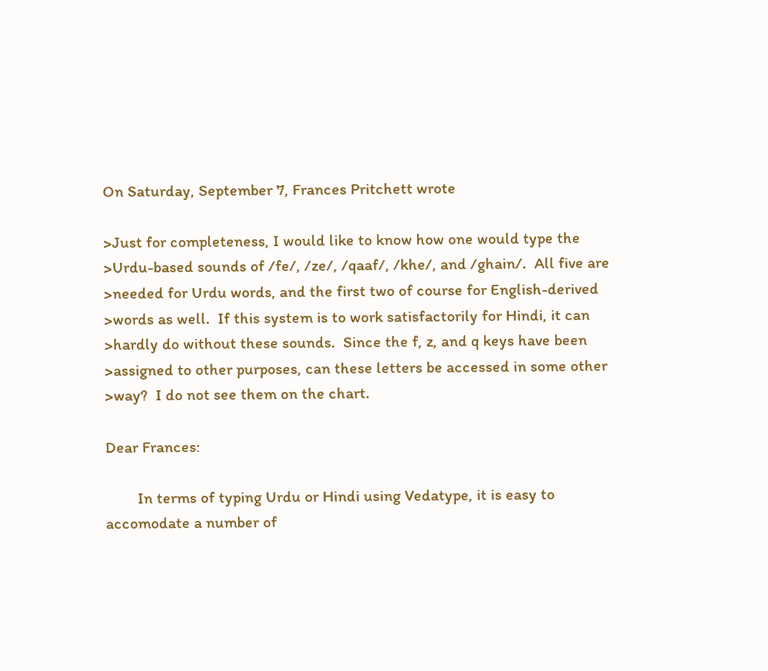On Saturday, September 7, Frances Pritchett wrote

>Just for completeness, I would like to know how one would type the
>Urdu-based sounds of /fe/, /ze/, /qaaf/, /khe/, and /ghain/.  All five are
>needed for Urdu words, and the first two of course for English-derived
>words as well.  If this system is to work satisfactorily for Hindi, it can
>hardly do without these sounds.  Since the f, z, and q keys have been
>assigned to other purposes, can these letters be accessed in some other
>way?  I do not see them on the chart.

Dear Frances:

        In terms of typing Urdu or Hindi using Vedatype, it is easy to
accomodate a number of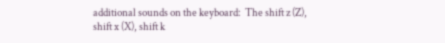additional sounds on the keyboard:  The shift z (Z),
shift x (X), shift k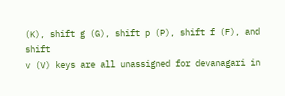(K), shift g (G), shift p (P), shift f (F), and shift
v (V) keys are all unassigned for devanagari in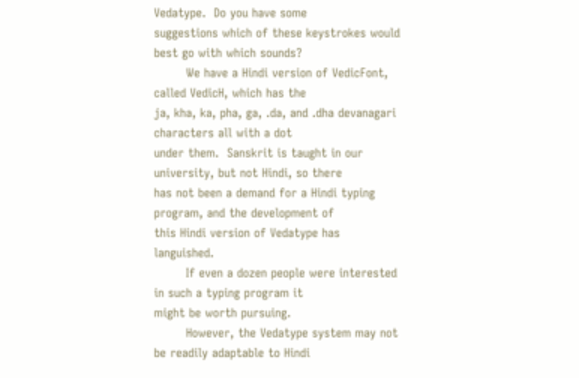Vedatype.  Do you have some
suggestions which of these keystrokes would best go with which sounds?
        We have a Hindi version of VedicFont, called VedicH, which has the
ja, kha, ka, pha, ga, .da, and .dha devanagari characters all with a dot
under them.  Sanskrit is taught in our university, but not Hindi, so there
has not been a demand for a Hindi typing program, and the development of
this Hindi version of Vedatype has languished.
        If even a dozen people were interested in such a typing program it
might be worth pursuing.
        However, the Vedatype system may not be readily adaptable to Hindi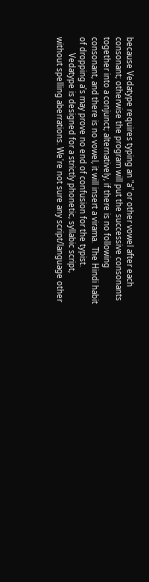because Vedatype requires typing an "a" or other vowel after each
consonant; otherwise the program will put the successive consonants
together into a conjunct; alternatively, if there is no following
consonant, and there is no vowel, it will insert a virama.  The Hindi habit
of dropping a's may prove no end of confusion for the typist.
        Vedatype is designed for a strictly phonetic, syllabic script,
without spelling aberrations. We're not sure any script/language other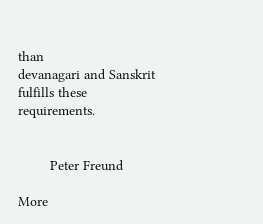than
devanagari and Sanskrit fulfills these requirements.


        Peter Freund

More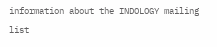information about the INDOLOGY mailing list